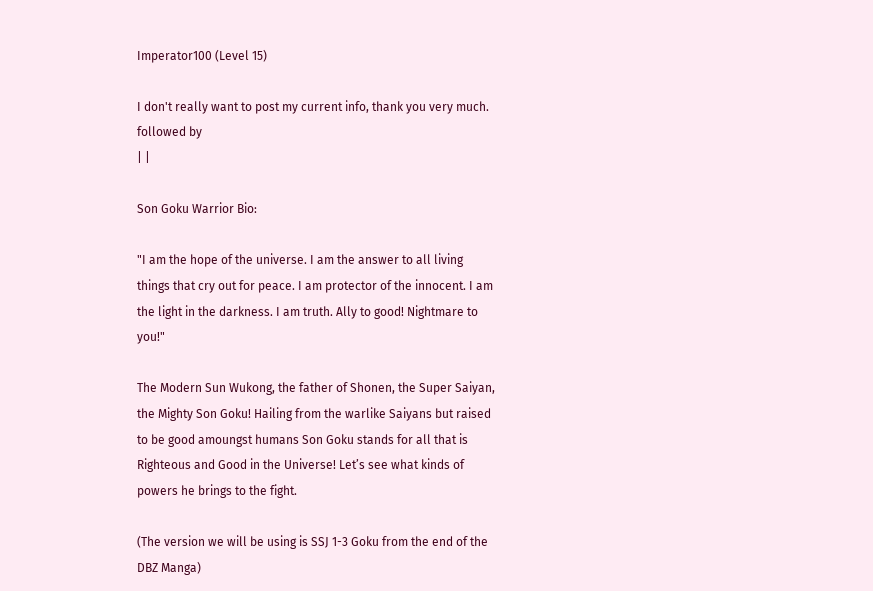Imperator100 (Level 15)

I don't really want to post my current info, thank you very much.
followed by
| |

Son Goku Warrior Bio:

"I am the hope of the universe. I am the answer to all living things that cry out for peace. I am protector of the innocent. I am the light in the darkness. I am truth. Ally to good! Nightmare to you!"

The Modern Sun Wukong, the father of Shonen, the Super Saiyan, the Mighty Son Goku! Hailing from the warlike Saiyans but raised to be good amoungst humans Son Goku stands for all that is Righteous and Good in the Universe! Let’s see what kinds of powers he brings to the fight.

(The version we will be using is SSJ 1-3 Goku from the end of the DBZ Manga)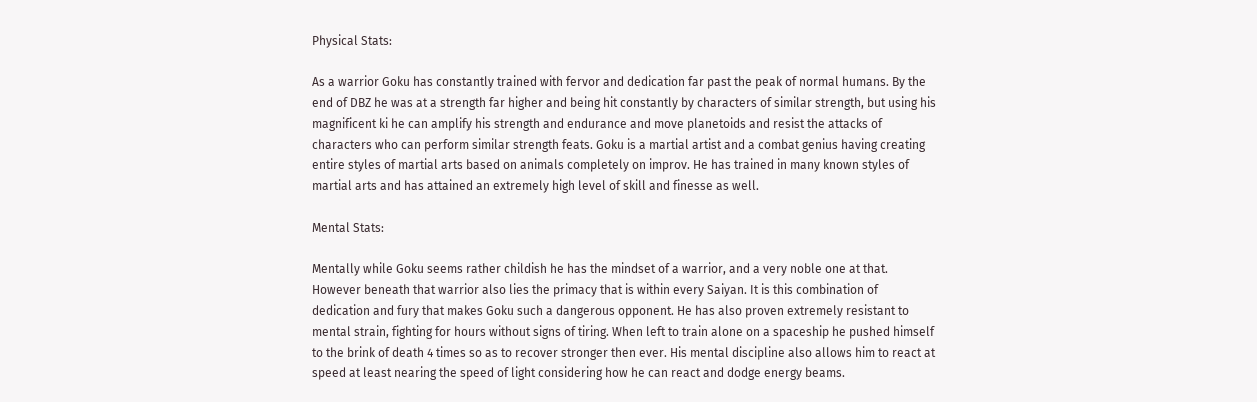Physical Stats:

As a warrior Goku has constantly trained with fervor and dedication far past the peak of normal humans. By the end of DBZ he was at a strength far higher and being hit constantly by characters of similar strength, but using his magnificent ki he can amplify his strength and endurance and move planetoids and resist the attacks of characters who can perform similar strength feats. Goku is a martial artist and a combat genius having creating entire styles of martial arts based on animals completely on improv. He has trained in many known styles of martial arts and has attained an extremely high level of skill and finesse as well.

Mental Stats:

Mentally while Goku seems rather childish he has the mindset of a warrior, and a very noble one at that. However beneath that warrior also lies the primacy that is within every Saiyan. It is this combination of dedication and fury that makes Goku such a dangerous opponent. He has also proven extremely resistant to mental strain, fighting for hours without signs of tiring. When left to train alone on a spaceship he pushed himself to the brink of death 4 times so as to recover stronger then ever. His mental discipline also allows him to react at speed at least nearing the speed of light considering how he can react and dodge energy beams.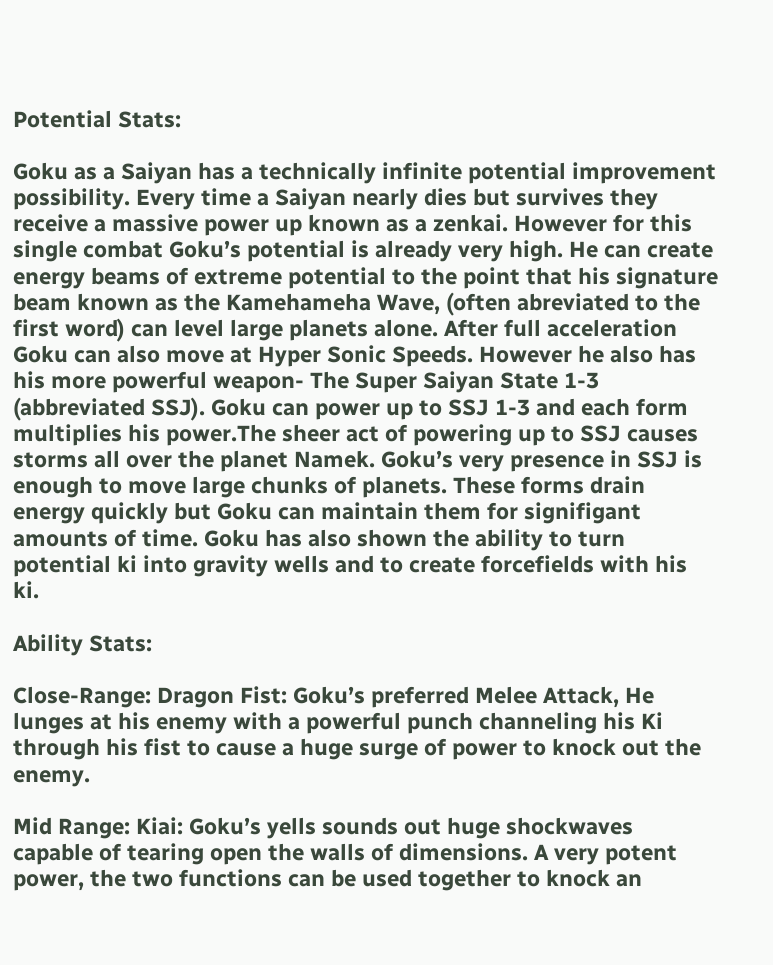Potential Stats:

Goku as a Saiyan has a technically infinite potential improvement possibility. Every time a Saiyan nearly dies but survives they receive a massive power up known as a zenkai. However for this single combat Goku’s potential is already very high. He can create energy beams of extreme potential to the point that his signature beam known as the Kamehameha Wave, (often abreviated to the first word) can level large planets alone. After full acceleration Goku can also move at Hyper Sonic Speeds. However he also has his more powerful weapon- The Super Saiyan State 1-3 (abbreviated SSJ). Goku can power up to SSJ 1-3 and each form multiplies his power.The sheer act of powering up to SSJ causes storms all over the planet Namek. Goku’s very presence in SSJ is enough to move large chunks of planets. These forms drain energy quickly but Goku can maintain them for signifigant amounts of time. Goku has also shown the ability to turn potential ki into gravity wells and to create forcefields with his ki.

Ability Stats:

Close-Range: Dragon Fist: Goku’s preferred Melee Attack, He lunges at his enemy with a powerful punch channeling his Ki through his fist to cause a huge surge of power to knock out the enemy.

Mid Range: Kiai: Goku’s yells sounds out huge shockwaves capable of tearing open the walls of dimensions. A very potent power, the two functions can be used together to knock an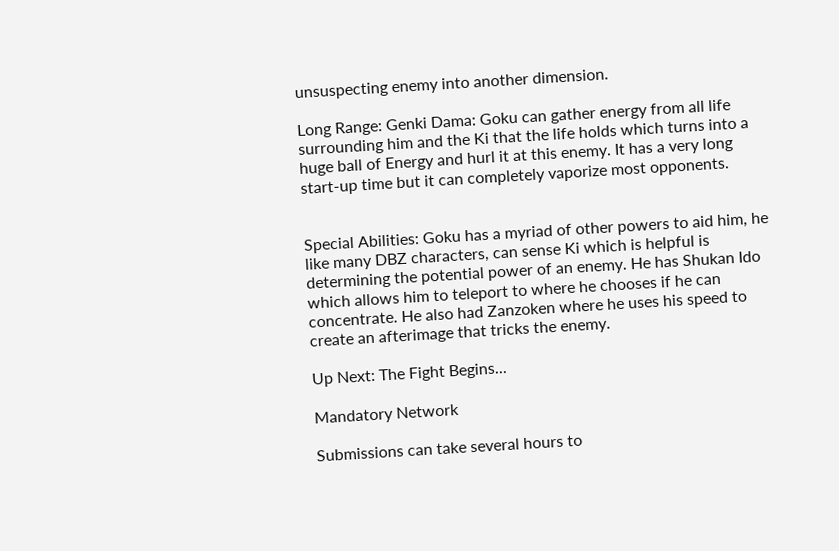unsuspecting enemy into another dimension.

Long Range: Genki Dama: Goku can gather energy from all life surrounding him and the Ki that the life holds which turns into a huge ball of Energy and hurl it at this enemy. It has a very long start-up time but it can completely vaporize most opponents.


Special Abilities: Goku has a myriad of other powers to aid him, he like many DBZ characters, can sense Ki which is helpful is determining the potential power of an enemy. He has Shukan Ido which allows him to teleport to where he chooses if he can concentrate. He also had Zanzoken where he uses his speed to create an afterimage that tricks the enemy.

Up Next: The Fight Begins...

Mandatory Network

Submissions can take several hours to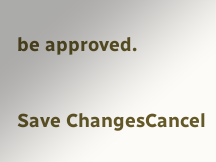be approved.

Save ChangesCancel